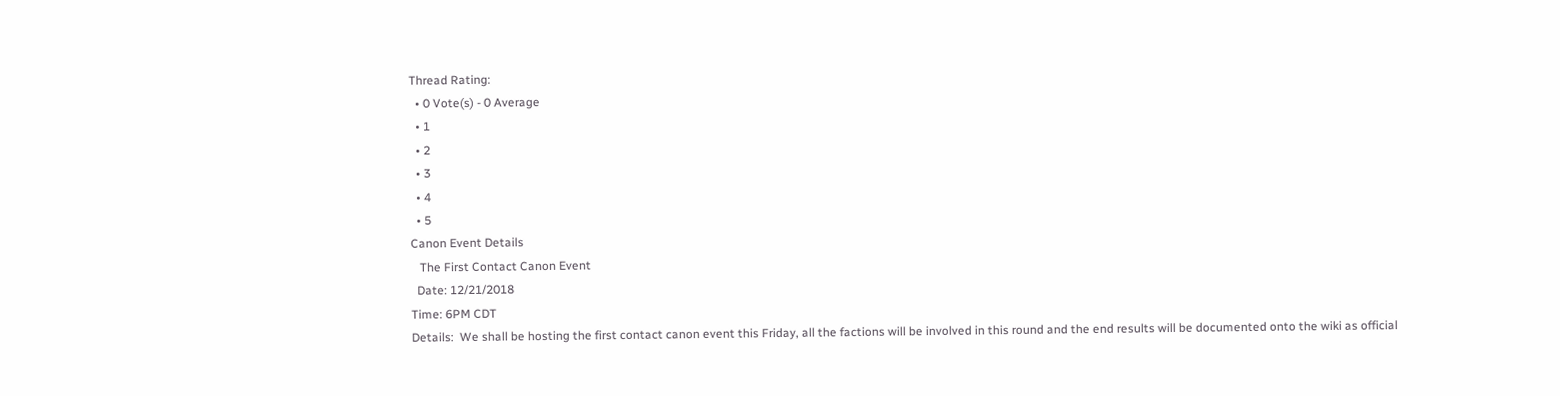Thread Rating:
  • 0 Vote(s) - 0 Average
  • 1
  • 2
  • 3
  • 4
  • 5
Canon Event Details
   The First Contact Canon Event
  Date: 12/21/2018
Time: 6PM CDT
Details:  We shall be hosting the first contact canon event this Friday, all the factions will be involved in this round and the end results will be documented onto the wiki as official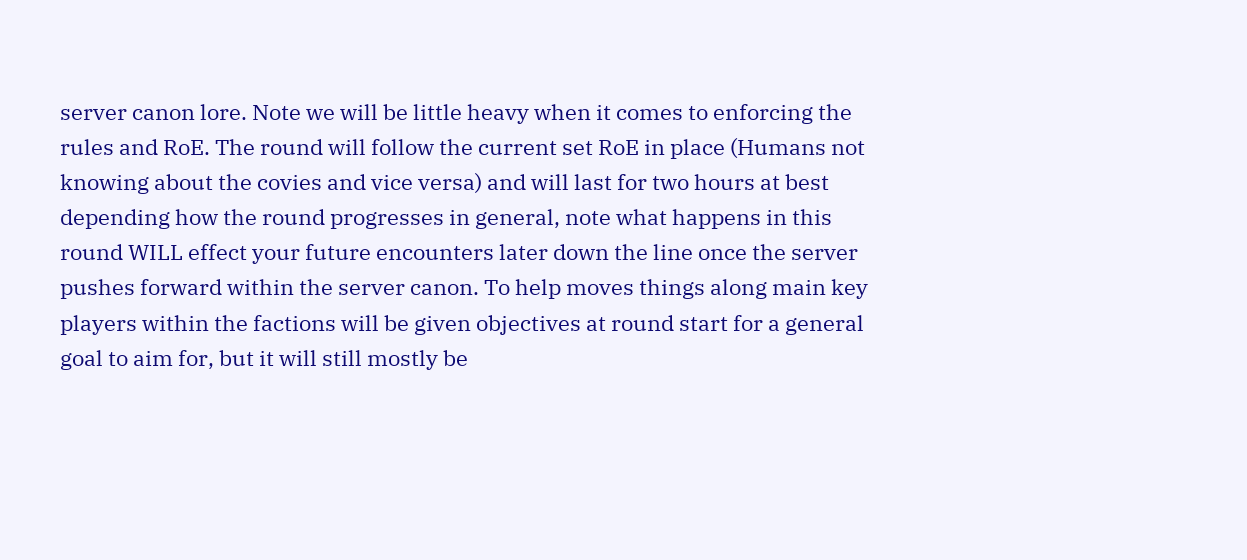server canon lore. Note we will be little heavy when it comes to enforcing the rules and RoE. The round will follow the current set RoE in place (Humans not knowing about the covies and vice versa) and will last for two hours at best depending how the round progresses in general, note what happens in this round WILL effect your future encounters later down the line once the server pushes forward within the server canon. To help moves things along main key players within the factions will be given objectives at round start for a general goal to aim for, but it will still mostly be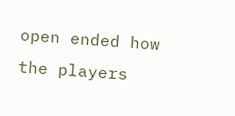open ended how the players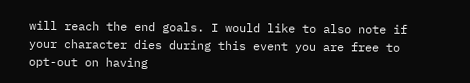will reach the end goals. I would like to also note if your character dies during this event you are free to opt-out on having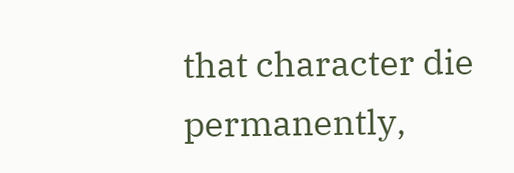that character die permanently,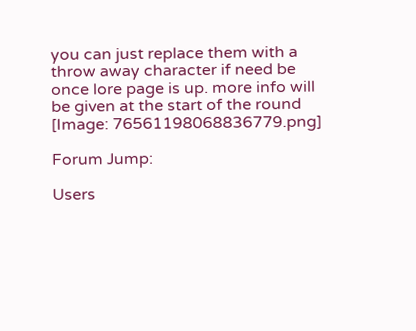you can just replace them with a throw away character if need be once lore page is up. more info will be given at the start of the round
[Image: 76561198068836779.png]

Forum Jump:

Users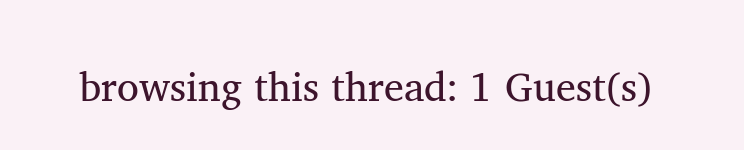browsing this thread: 1 Guest(s)